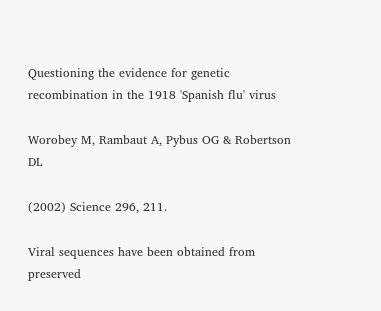Questioning the evidence for genetic recombination in the 1918 'Spanish flu' virus

Worobey M, Rambaut A, Pybus OG & Robertson DL

(2002) Science 296, 211.

Viral sequences have been obtained from preserved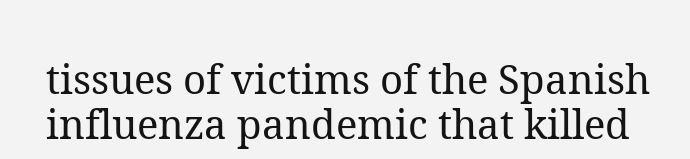tissues of victims of the Spanish influenza pandemic that killed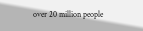over 20 million people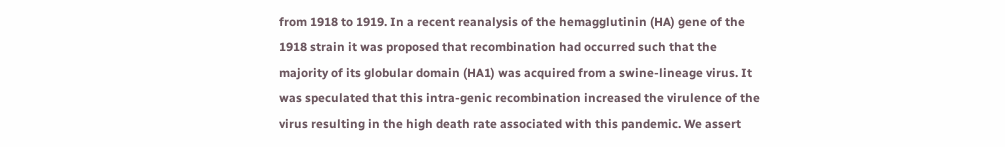from 1918 to 1919. In a recent reanalysis of the hemagglutinin (HA) gene of the 1918 strain it was proposed that recombination had occurred such that the majority of its globular domain (HA1) was acquired from a swine-lineage virus. It was speculated that this intra-genic recombination increased the virulence of the virus resulting in the high death rate associated with this pandemic. We assert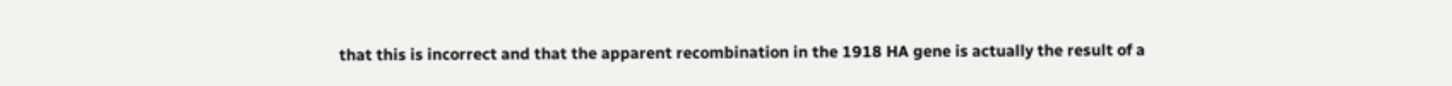that this is incorrect and that the apparent recombination in the 1918 HA gene is actually the result of a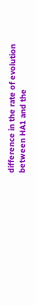difference in the rate of evolution between HA1 and the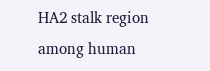HA2 stalk region among human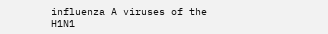influenza A viruses of the H1N1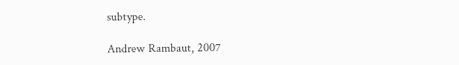subtype.

Andrew Rambaut, 2007